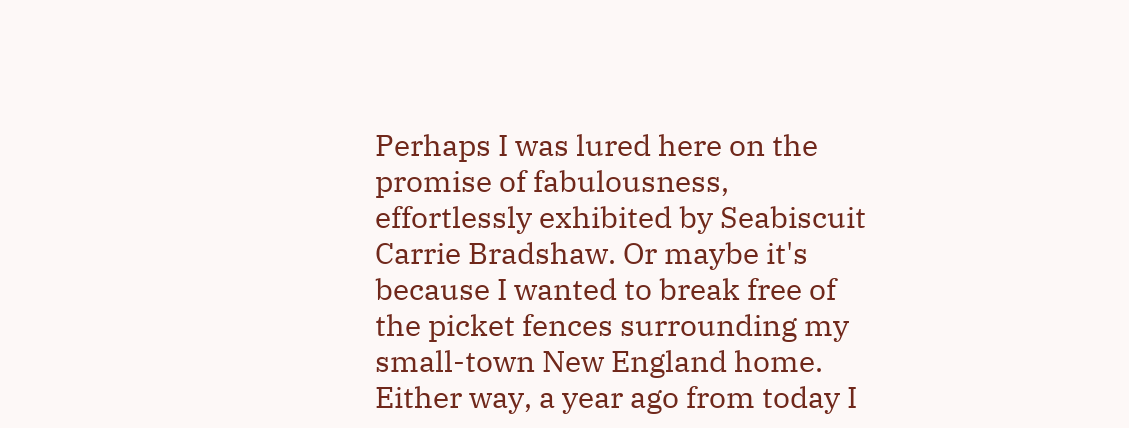Perhaps I was lured here on the promise of fabulousness, effortlessly exhibited by Seabiscuit Carrie Bradshaw. Or maybe it's because I wanted to break free of the picket fences surrounding my small-town New England home. Either way, a year ago from today I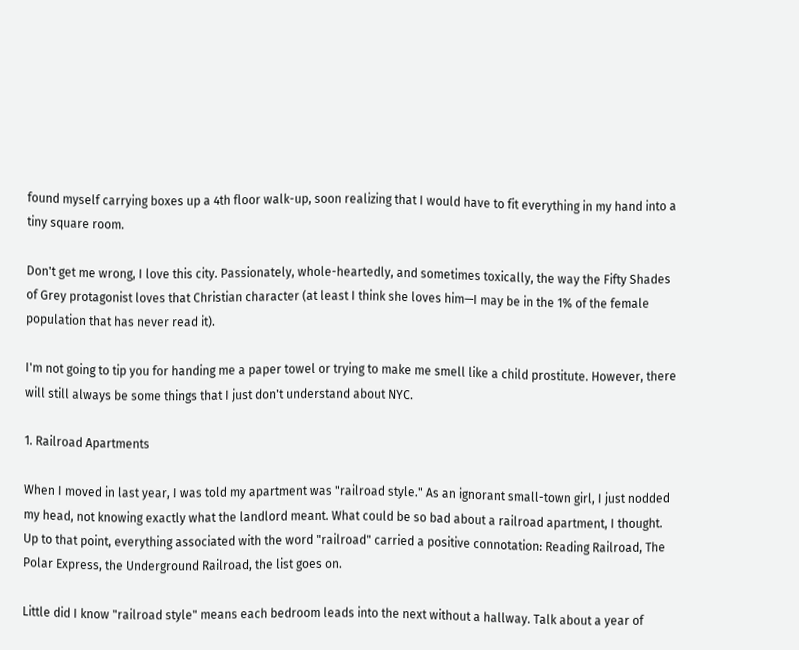found myself carrying boxes up a 4th floor walk-up, soon realizing that I would have to fit everything in my hand into a tiny square room.

Don't get me wrong, I love this city. Passionately, whole-heartedly, and sometimes toxically, the way the Fifty Shades of Grey protagonist loves that Christian character (at least I think she loves him—I may be in the 1% of the female population that has never read it).

I'm not going to tip you for handing me a paper towel or trying to make me smell like a child prostitute. However, there will still always be some things that I just don't understand about NYC.

1. Railroad Apartments

When I moved in last year, I was told my apartment was "railroad style." As an ignorant small-town girl, I just nodded my head, not knowing exactly what the landlord meant. What could be so bad about a railroad apartment, I thought. Up to that point, everything associated with the word "railroad" carried a positive connotation: Reading Railroad, The Polar Express, the Underground Railroad, the list goes on.

Little did I know "railroad style" means each bedroom leads into the next without a hallway. Talk about a year of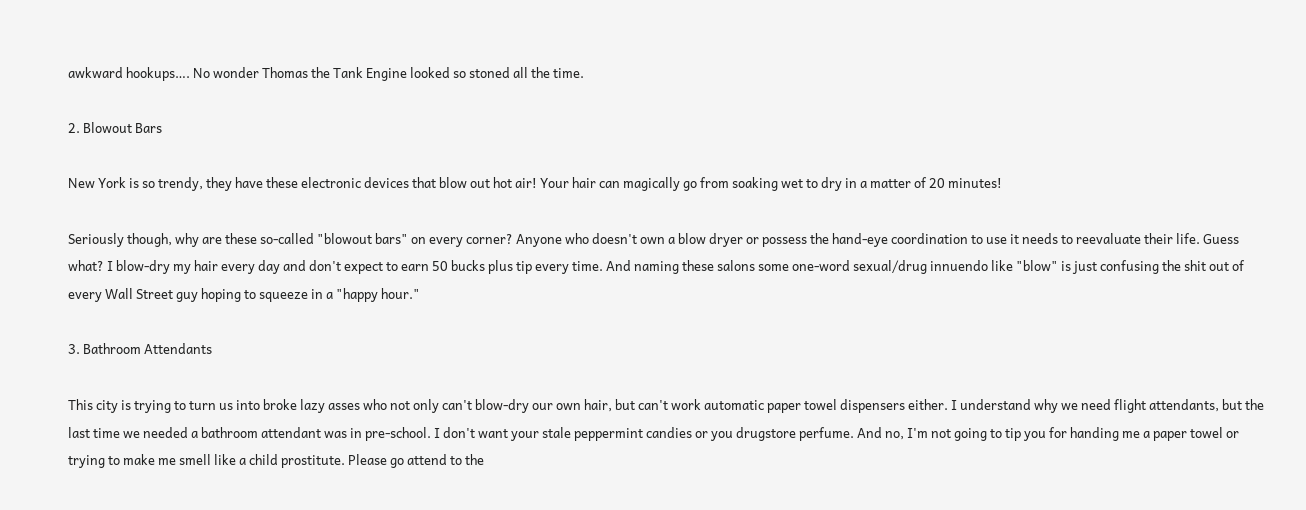awkward hookups…. No wonder Thomas the Tank Engine looked so stoned all the time.

2. Blowout Bars

New York is so trendy, they have these electronic devices that blow out hot air! Your hair can magically go from soaking wet to dry in a matter of 20 minutes!

Seriously though, why are these so-called "blowout bars" on every corner? Anyone who doesn't own a blow dryer or possess the hand-eye coordination to use it needs to reevaluate their life. Guess what? I blow-dry my hair every day and don't expect to earn 50 bucks plus tip every time. And naming these salons some one-word sexual/drug innuendo like "blow" is just confusing the shit out of every Wall Street guy hoping to squeeze in a "happy hour."

3. Bathroom Attendants

This city is trying to turn us into broke lazy asses who not only can't blow-dry our own hair, but can't work automatic paper towel dispensers either. I understand why we need flight attendants, but the last time we needed a bathroom attendant was in pre-school. I don't want your stale peppermint candies or you drugstore perfume. And no, I'm not going to tip you for handing me a paper towel or trying to make me smell like a child prostitute. Please go attend to the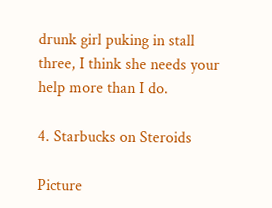drunk girl puking in stall three, I think she needs your help more than I do.

4. Starbucks on Steroids

Picture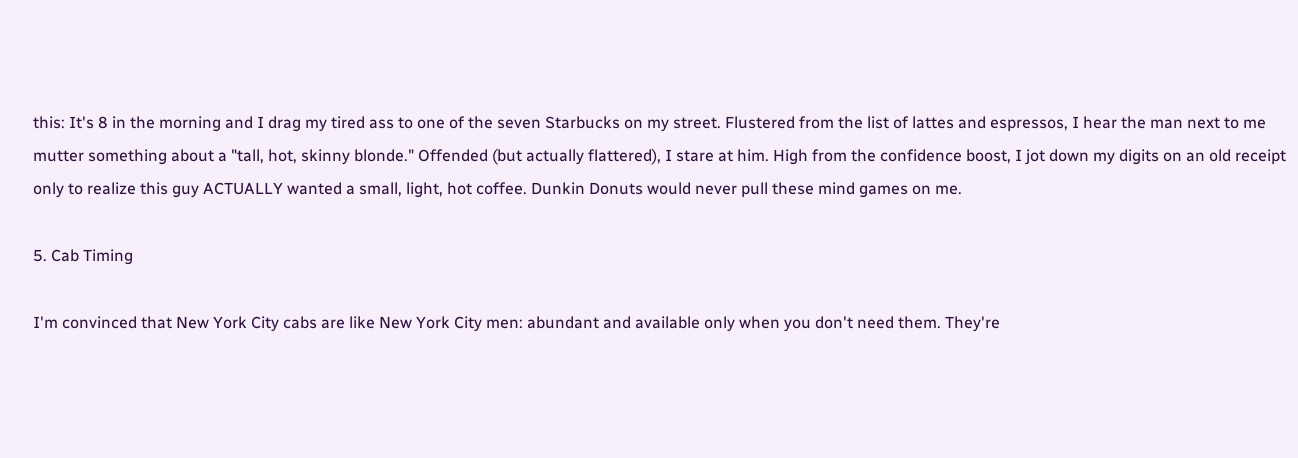this: It's 8 in the morning and I drag my tired ass to one of the seven Starbucks on my street. Flustered from the list of lattes and espressos, I hear the man next to me mutter something about a "tall, hot, skinny blonde." Offended (but actually flattered), I stare at him. High from the confidence boost, I jot down my digits on an old receipt only to realize this guy ACTUALLY wanted a small, light, hot coffee. Dunkin Donuts would never pull these mind games on me.

5. Cab Timing

I'm convinced that New York City cabs are like New York City men: abundant and available only when you don't need them. They're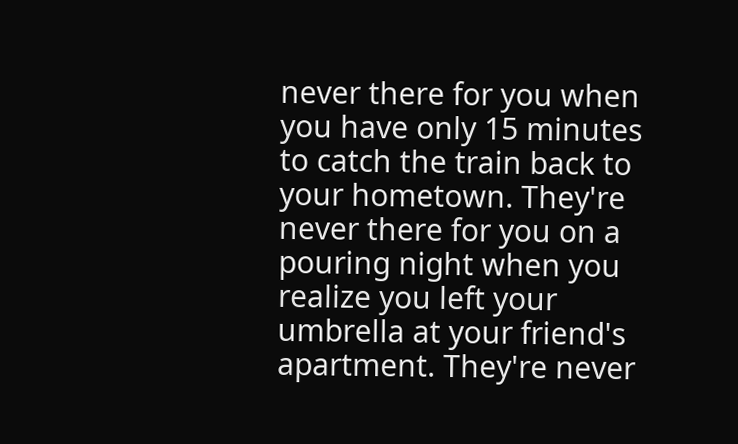never there for you when you have only 15 minutes to catch the train back to your hometown. They're never there for you on a pouring night when you realize you left your umbrella at your friend's apartment. They're never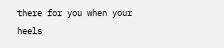there for you when your heels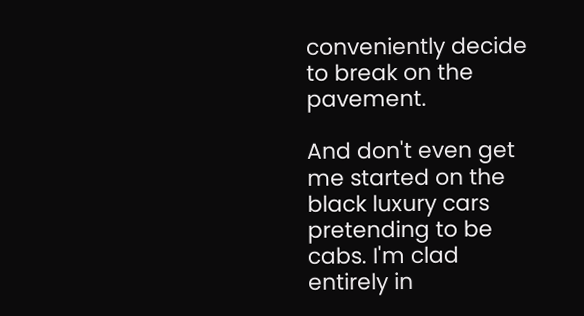conveniently decide to break on the pavement.

And don't even get me started on the black luxury cars pretending to be cabs. I'm clad entirely in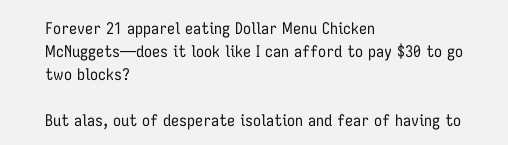Forever 21 apparel eating Dollar Menu Chicken McNuggets—does it look like I can afford to pay $30 to go two blocks?

But alas, out of desperate isolation and fear of having to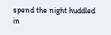spend the night huddled in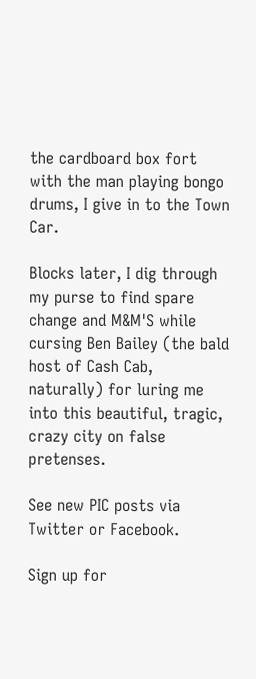the cardboard box fort with the man playing bongo drums, I give in to the Town Car.

Blocks later, I dig through my purse to find spare change and M&M'S while cursing Ben Bailey (the bald host of Cash Cab, naturally) for luring me into this beautiful, tragic, crazy city on false pretenses.

See new PIC posts via Twitter or Facebook.

Sign up for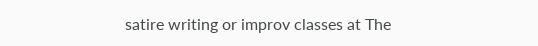satire writing or improv classes at The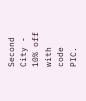Second City - 10% off with code PIC.